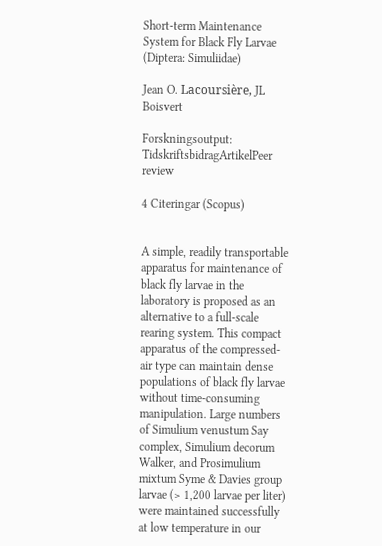Short-term Maintenance System for Black Fly Larvae (Diptera: Simuliidae)

Jean O. Lacoursière, JL Boisvert

Forskningsoutput: TidskriftsbidragArtikelPeer review

4 Citeringar (Scopus)


A simple, readily transportable apparatus for maintenance of black fly larvae in the laboratory is proposed as an alternative to a full-scale rearing system. This compact apparatus of the compressed-air type can maintain dense populations of black fly larvae without time-consuming manipulation. Large numbers of Simulium venustum Say complex, Simulium decorum Walker, and Prosimulium mixtum Syme & Davies group larvae (> 1,200 larvae per liter) were maintained successfully at low temperature in our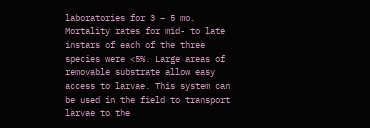laboratories for 3 – 5 mo. Mortality rates for mid- to late instars of each of the three species were <5%. Large areas of removable substrate allow easy access to larvae. This system can be used in the field to transport larvae to the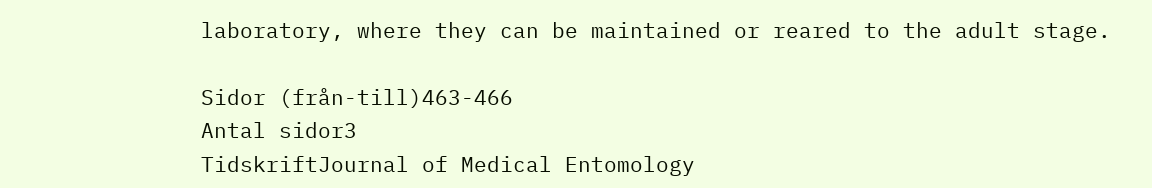laboratory, where they can be maintained or reared to the adult stage.

Sidor (från-till)463-466
Antal sidor3
TidskriftJournal of Medical Entomology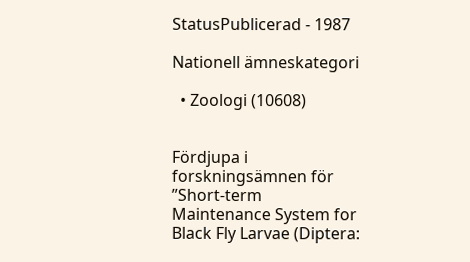StatusPublicerad - 1987

Nationell ämneskategori

  • Zoologi (10608)


Fördjupa i forskningsämnen för ”Short-term Maintenance System for Black Fly Larvae (Diptera: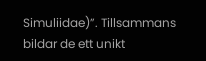Simuliidae)”. Tillsammans bildar de ett unikt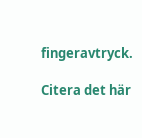fingeravtryck.

Citera det här